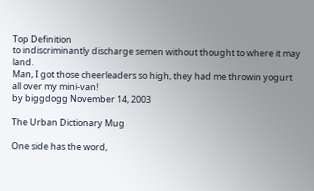Top Definition
to indiscriminantly discharge semen without thought to where it may land.
Man, I got those cheerleaders so high, they had me throwin yogurt all over my mini-van!
by biggdogg November 14, 2003

The Urban Dictionary Mug

One side has the word,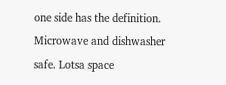one side has the definition. Microwave and dishwasher safe. Lotsa space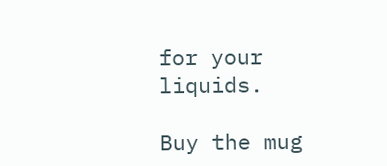for your liquids.

Buy the mug